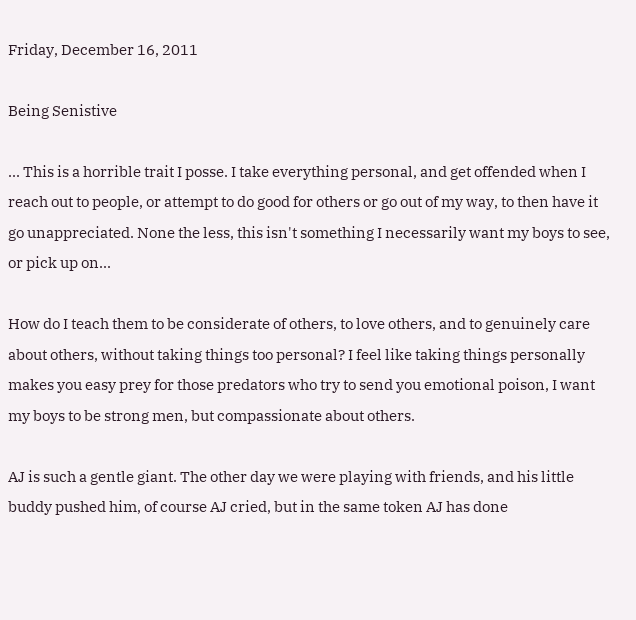Friday, December 16, 2011

Being Senistive

... This is a horrible trait I posse. I take everything personal, and get offended when I reach out to people, or attempt to do good for others or go out of my way, to then have it go unappreciated. None the less, this isn't something I necessarily want my boys to see, or pick up on...

How do I teach them to be considerate of others, to love others, and to genuinely care about others, without taking things too personal? I feel like taking things personally makes you easy prey for those predators who try to send you emotional poison, I want my boys to be strong men, but compassionate about others.

AJ is such a gentle giant. The other day we were playing with friends, and his little buddy pushed him, of course AJ cried, but in the same token AJ has done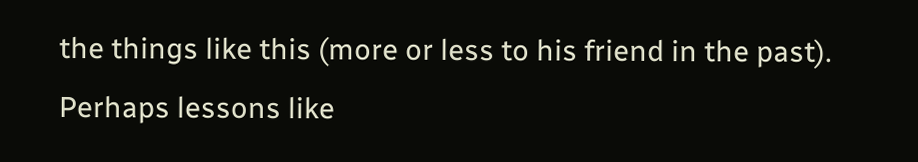the things like this (more or less to his friend in the past). Perhaps lessons like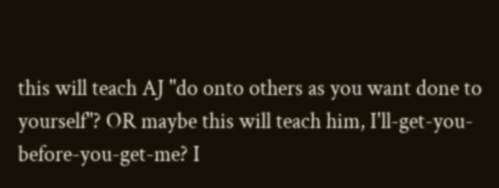this will teach AJ "do onto others as you want done to yourself"? OR maybe this will teach him, I'll-get-you-before-you-get-me? I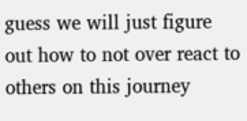guess we will just figure out how to not over react to others on this journey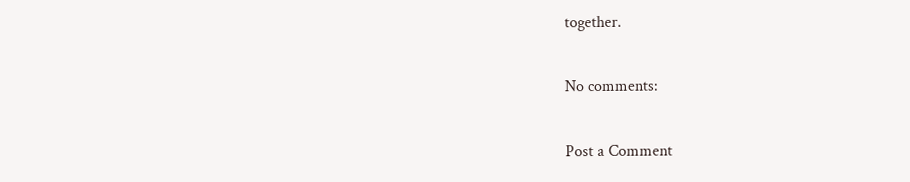together.

No comments:

Post a Comment